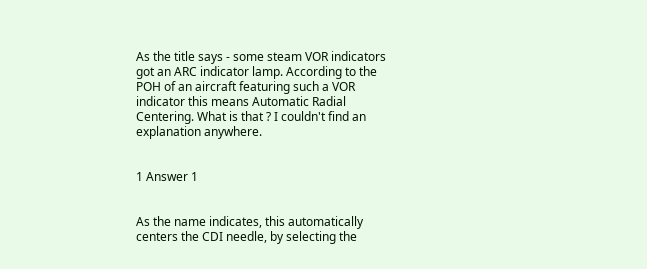As the title says - some steam VOR indicators got an ARC indicator lamp. According to the POH of an aircraft featuring such a VOR indicator this means Automatic Radial Centering. What is that ? I couldn't find an explanation anywhere.


1 Answer 1


As the name indicates, this automatically centers the CDI needle, by selecting the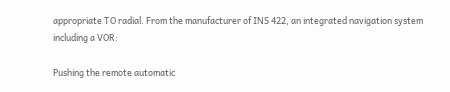appropriate TO radial. From the manufacturer of INS 422, an integrated navigation system including a VOR:

Pushing the remote automatic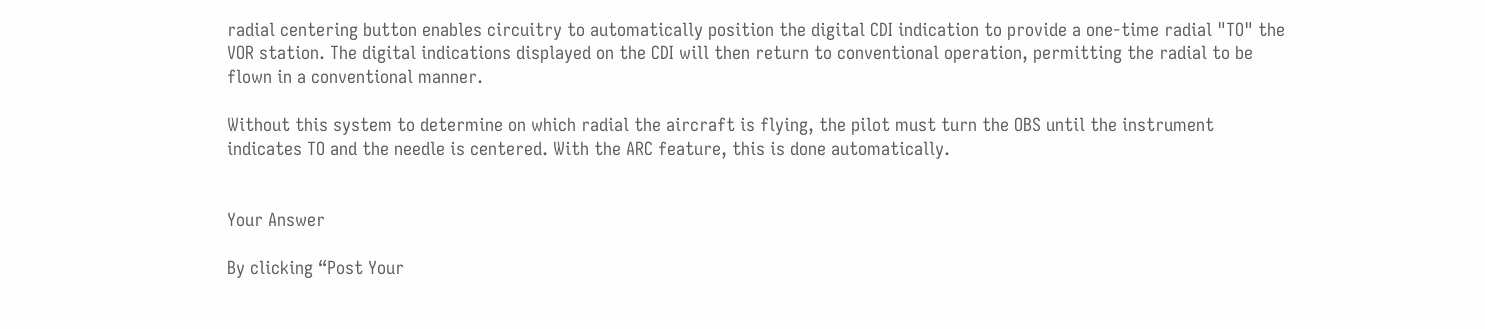radial centering button enables circuitry to automatically position the digital CDI indication to provide a one-time radial "TO" the VOR station. The digital indications displayed on the CDI will then return to conventional operation, permitting the radial to be flown in a conventional manner.

Without this system to determine on which radial the aircraft is flying, the pilot must turn the OBS until the instrument indicates TO and the needle is centered. With the ARC feature, this is done automatically.


Your Answer

By clicking “Post Your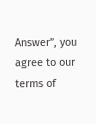Answer”, you agree to our terms of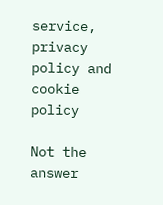service, privacy policy and cookie policy

Not the answer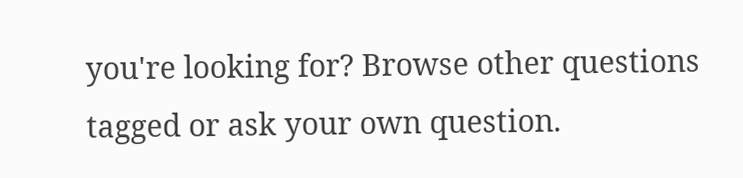you're looking for? Browse other questions tagged or ask your own question.